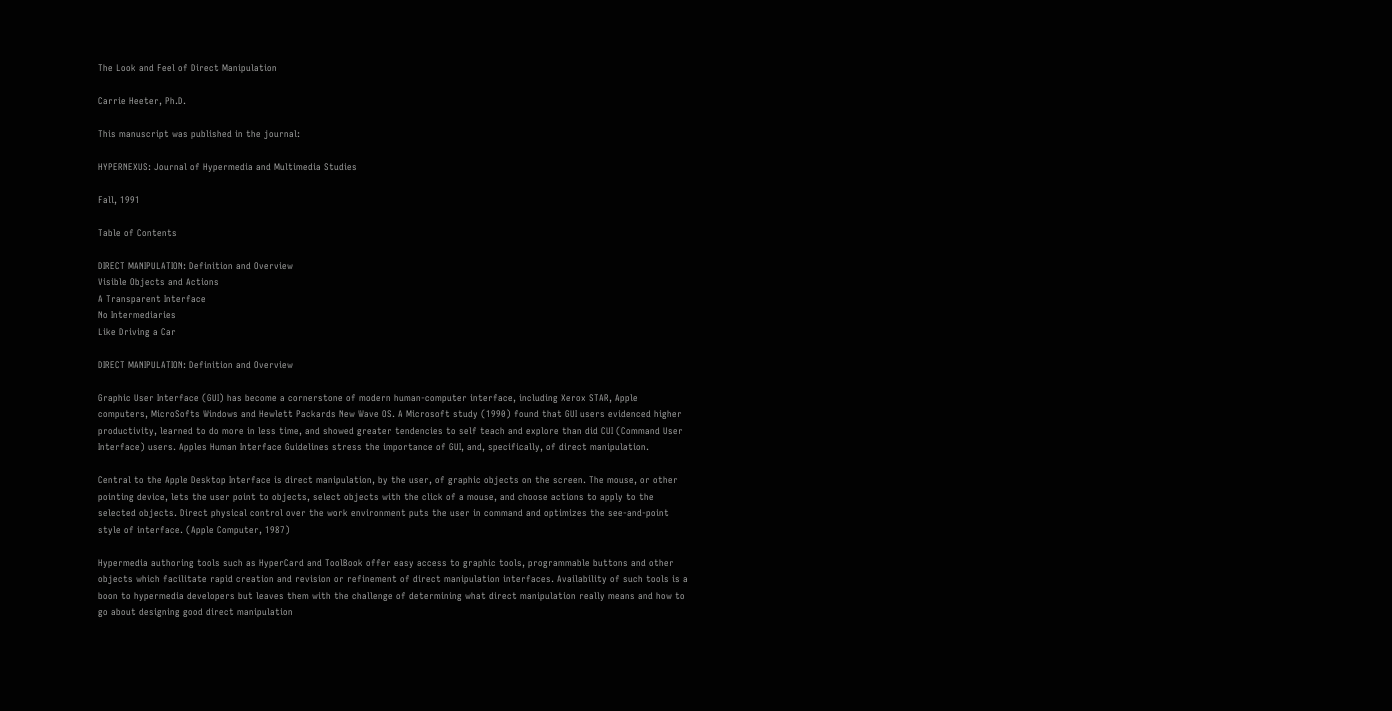The Look and Feel of Direct Manipulation

Carrie Heeter, Ph.D.

This manuscript was published in the journal:

HYPERNEXUS: Journal of Hypermedia and Multimedia Studies

Fall, 1991

Table of Contents

DIRECT MANIPULATION: Definition and Overview
Visible Objects and Actions
A Transparent Interface
No Intermediaries
Like Driving a Car

DIRECT MANIPULATION: Definition and Overview

Graphic User Interface (GUI) has become a cornerstone of modern human-computer interface, including Xerox STAR, Apple computers, MicroSofts Windows and Hewlett Packards New Wave OS. A Microsoft study (1990) found that GUI users evidenced higher productivity, learned to do more in less time, and showed greater tendencies to self teach and explore than did CUI (Command User Interface) users. Apples Human Interface Guidelines stress the importance of GUI, and, specifically, of direct manipulation.

Central to the Apple Desktop Interface is direct manipulation, by the user, of graphic objects on the screen. The mouse, or other pointing device, lets the user point to objects, select objects with the click of a mouse, and choose actions to apply to the selected objects. Direct physical control over the work environment puts the user in command and optimizes the see-and-point style of interface. (Apple Computer, 1987)

Hypermedia authoring tools such as HyperCard and ToolBook offer easy access to graphic tools, programmable buttons and other objects which facilitate rapid creation and revision or refinement of direct manipulation interfaces. Availability of such tools is a boon to hypermedia developers but leaves them with the challenge of determining what direct manipulation really means and how to go about designing good direct manipulation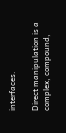interfaces.

Direct manipulation is a complex, compound,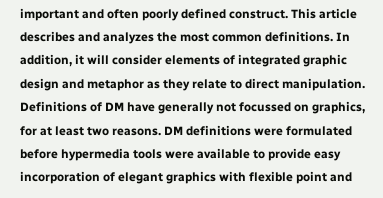important and often poorly defined construct. This article describes and analyzes the most common definitions. In addition, it will consider elements of integrated graphic design and metaphor as they relate to direct manipulation. Definitions of DM have generally not focussed on graphics, for at least two reasons. DM definitions were formulated before hypermedia tools were available to provide easy incorporation of elegant graphics with flexible point and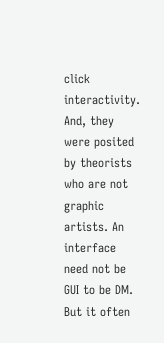click interactivity. And, they were posited by theorists who are not graphic artists. An interface need not be GUI to be DM. But it often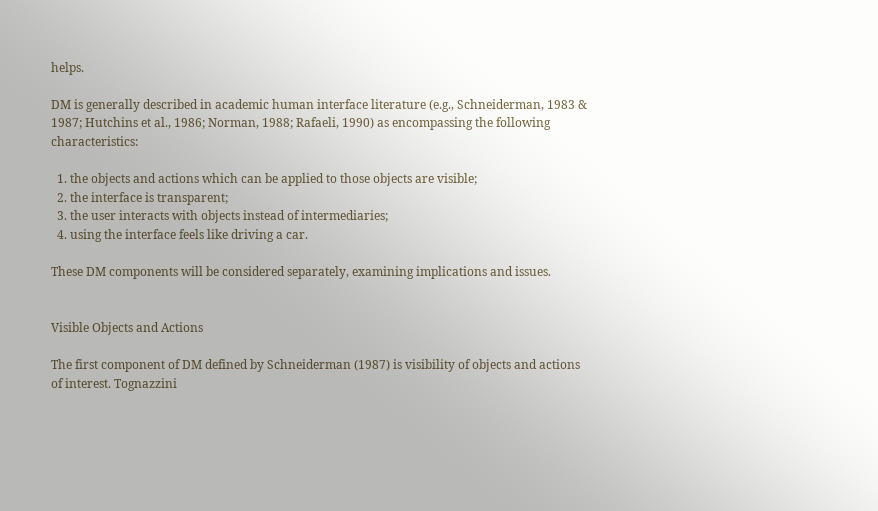helps.

DM is generally described in academic human interface literature (e.g., Schneiderman, 1983 & 1987; Hutchins et al., 1986; Norman, 1988; Rafaeli, 1990) as encompassing the following characteristics:

  1. the objects and actions which can be applied to those objects are visible;
  2. the interface is transparent;
  3. the user interacts with objects instead of intermediaries;
  4. using the interface feels like driving a car.

These DM components will be considered separately, examining implications and issues.


Visible Objects and Actions

The first component of DM defined by Schneiderman (1987) is visibility of objects and actions of interest. Tognazzini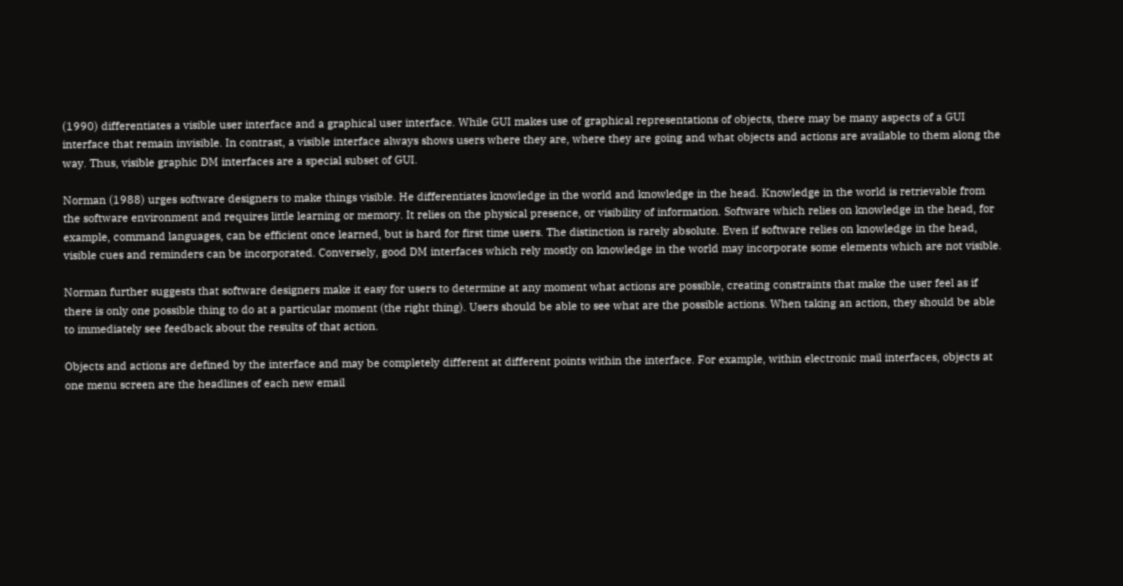(1990) differentiates a visible user interface and a graphical user interface. While GUI makes use of graphical representations of objects, there may be many aspects of a GUI interface that remain invisible. In contrast, a visible interface always shows users where they are, where they are going and what objects and actions are available to them along the way. Thus, visible graphic DM interfaces are a special subset of GUI.

Norman (1988) urges software designers to make things visible. He differentiates knowledge in the world and knowledge in the head. Knowledge in the world is retrievable from the software environment and requires little learning or memory. It relies on the physical presence, or visibility of information. Software which relies on knowledge in the head, for example, command languages, can be efficient once learned, but is hard for first time users. The distinction is rarely absolute. Even if software relies on knowledge in the head, visible cues and reminders can be incorporated. Conversely, good DM interfaces which rely mostly on knowledge in the world may incorporate some elements which are not visible.

Norman further suggests that software designers make it easy for users to determine at any moment what actions are possible, creating constraints that make the user feel as if there is only one possible thing to do at a particular moment (the right thing). Users should be able to see what are the possible actions. When taking an action, they should be able to immediately see feedback about the results of that action.

Objects and actions are defined by the interface and may be completely different at different points within the interface. For example, within electronic mail interfaces, objects at one menu screen are the headlines of each new email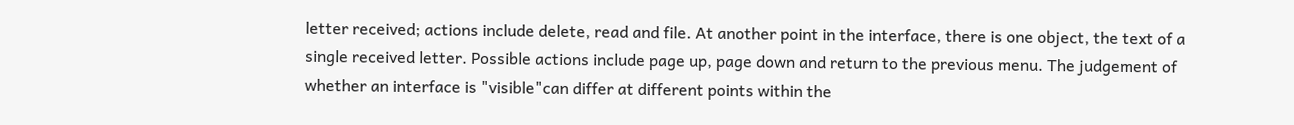letter received; actions include delete, read and file. At another point in the interface, there is one object, the text of a single received letter. Possible actions include page up, page down and return to the previous menu. The judgement of whether an interface is "visible"can differ at different points within the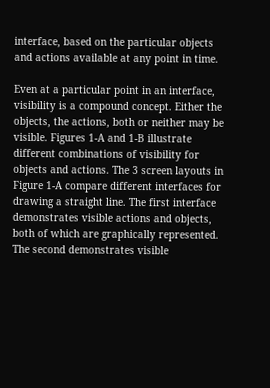interface, based on the particular objects and actions available at any point in time.

Even at a particular point in an interface, visibility is a compound concept. Either the objects, the actions, both or neither may be visible. Figures 1-A and 1-B illustrate different combinations of visibility for objects and actions. The 3 screen layouts in Figure 1-A compare different interfaces for drawing a straight line. The first interface demonstrates visible actions and objects, both of which are graphically represented. The second demonstrates visible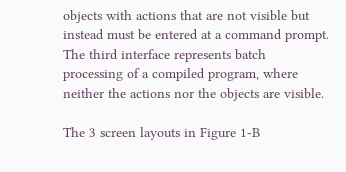objects with actions that are not visible but instead must be entered at a command prompt. The third interface represents batch processing of a compiled program, where neither the actions nor the objects are visible.

The 3 screen layouts in Figure 1-B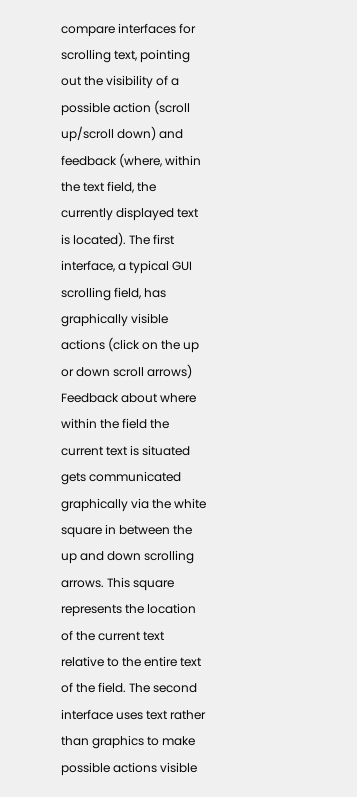compare interfaces for scrolling text, pointing out the visibility of a possible action (scroll up/scroll down) and feedback (where, within the text field, the currently displayed text is located). The first interface, a typical GUI scrolling field, has graphically visible actions (click on the up or down scroll arrows) Feedback about where within the field the current text is situated gets communicated graphically via the white square in between the up and down scrolling arrows. This square represents the location of the current text relative to the entire text of the field. The second interface uses text rather than graphics to make possible actions visible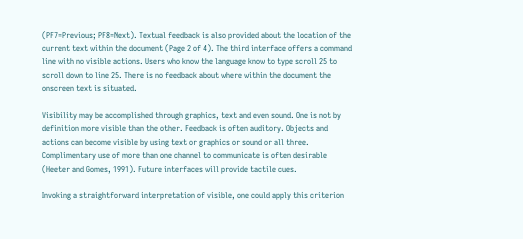(PF7=Previous; PF8=Next). Textual feedback is also provided about the location of the current text within the document (Page 2 of 4). The third interface offers a command line with no visible actions. Users who know the language know to type scroll 25 to scroll down to line 25. There is no feedback about where within the document the onscreen text is situated.

Visibility may be accomplished through graphics, text and even sound. One is not by definition more visible than the other. Feedback is often auditory. Objects and actions can become visible by using text or graphics or sound or all three. Complimentary use of more than one channel to communicate is often desirable (Heeter and Gomes, 1991). Future interfaces will provide tactile cues.

Invoking a straightforward interpretation of visible, one could apply this criterion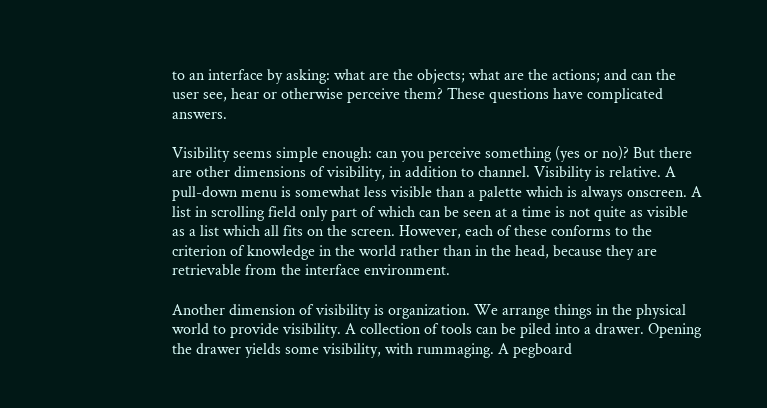to an interface by asking: what are the objects; what are the actions; and can the user see, hear or otherwise perceive them? These questions have complicated answers.

Visibility seems simple enough: can you perceive something (yes or no)? But there are other dimensions of visibility, in addition to channel. Visibility is relative. A pull-down menu is somewhat less visible than a palette which is always onscreen. A list in scrolling field only part of which can be seen at a time is not quite as visible as a list which all fits on the screen. However, each of these conforms to the criterion of knowledge in the world rather than in the head, because they are retrievable from the interface environment.

Another dimension of visibility is organization. We arrange things in the physical world to provide visibility. A collection of tools can be piled into a drawer. Opening the drawer yields some visibility, with rummaging. A pegboard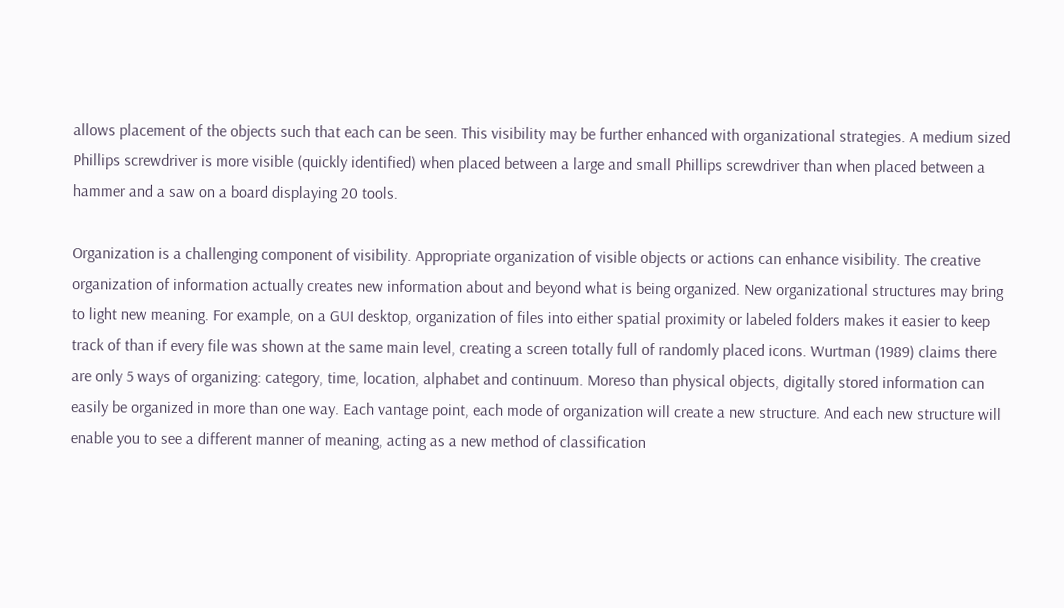allows placement of the objects such that each can be seen. This visibility may be further enhanced with organizational strategies. A medium sized Phillips screwdriver is more visible (quickly identified) when placed between a large and small Phillips screwdriver than when placed between a hammer and a saw on a board displaying 20 tools.

Organization is a challenging component of visibility. Appropriate organization of visible objects or actions can enhance visibility. The creative organization of information actually creates new information about and beyond what is being organized. New organizational structures may bring to light new meaning. For example, on a GUI desktop, organization of files into either spatial proximity or labeled folders makes it easier to keep track of than if every file was shown at the same main level, creating a screen totally full of randomly placed icons. Wurtman (1989) claims there are only 5 ways of organizing: category, time, location, alphabet and continuum. Moreso than physical objects, digitally stored information can easily be organized in more than one way. Each vantage point, each mode of organization will create a new structure. And each new structure will enable you to see a different manner of meaning, acting as a new method of classification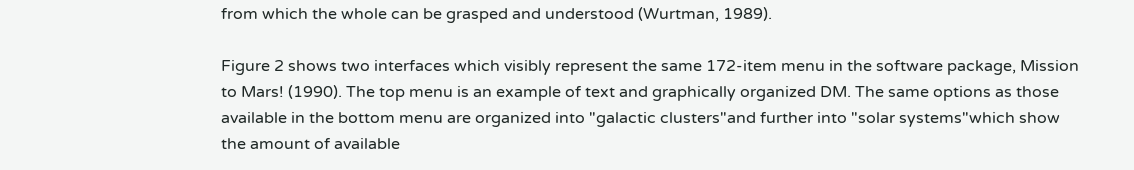from which the whole can be grasped and understood (Wurtman, 1989).

Figure 2 shows two interfaces which visibly represent the same 172-item menu in the software package, Mission to Mars! (1990). The top menu is an example of text and graphically organized DM. The same options as those available in the bottom menu are organized into "galactic clusters"and further into "solar systems"which show the amount of available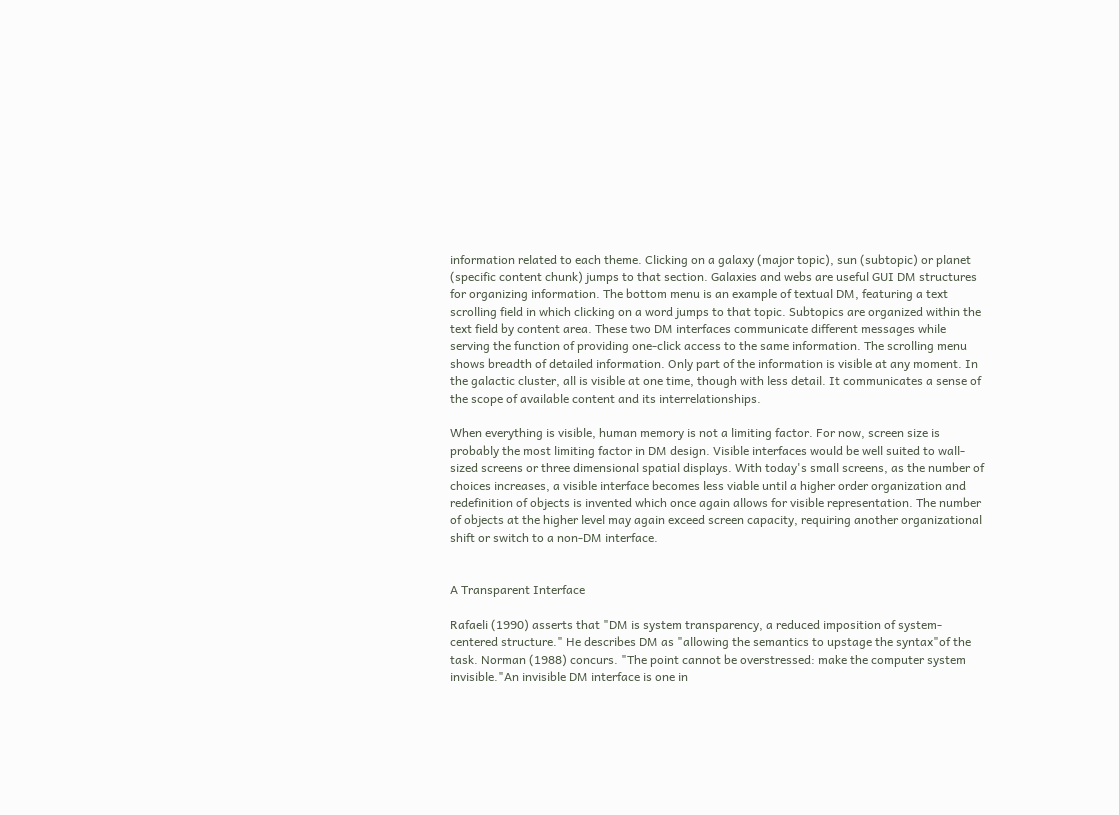information related to each theme. Clicking on a galaxy (major topic), sun (subtopic) or planet (specific content chunk) jumps to that section. Galaxies and webs are useful GUI DM structures for organizing information. The bottom menu is an example of textual DM, featuring a text scrolling field in which clicking on a word jumps to that topic. Subtopics are organized within the text field by content area. These two DM interfaces communicate different messages while serving the function of providing one-click access to the same information. The scrolling menu shows breadth of detailed information. Only part of the information is visible at any moment. In the galactic cluster, all is visible at one time, though with less detail. It communicates a sense of the scope of available content and its interrelationships.

When everything is visible, human memory is not a limiting factor. For now, screen size is probably the most limiting factor in DM design. Visible interfaces would be well suited to wall-sized screens or three dimensional spatial displays. With today's small screens, as the number of choices increases, a visible interface becomes less viable until a higher order organization and redefinition of objects is invented which once again allows for visible representation. The number of objects at the higher level may again exceed screen capacity, requiring another organizational shift or switch to a non-DM interface.


A Transparent Interface

Rafaeli (1990) asserts that "DM is system transparency, a reduced imposition of system-centered structure." He describes DM as "allowing the semantics to upstage the syntax"of the task. Norman (1988) concurs. "The point cannot be overstressed: make the computer system invisible."An invisible DM interface is one in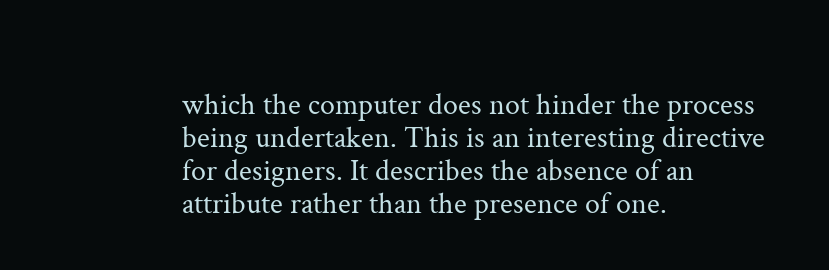which the computer does not hinder the process being undertaken. This is an interesting directive for designers. It describes the absence of an attribute rather than the presence of one.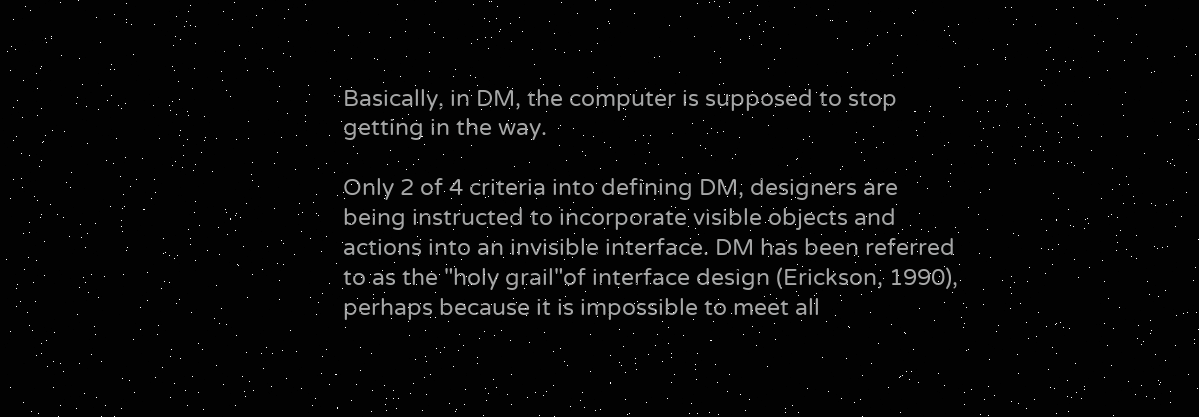Basically, in DM, the computer is supposed to stop getting in the way.

Only 2 of 4 criteria into defining DM, designers are being instructed to incorporate visible objects and actions into an invisible interface. DM has been referred to as the "holy grail"of interface design (Erickson, 1990), perhaps because it is impossible to meet all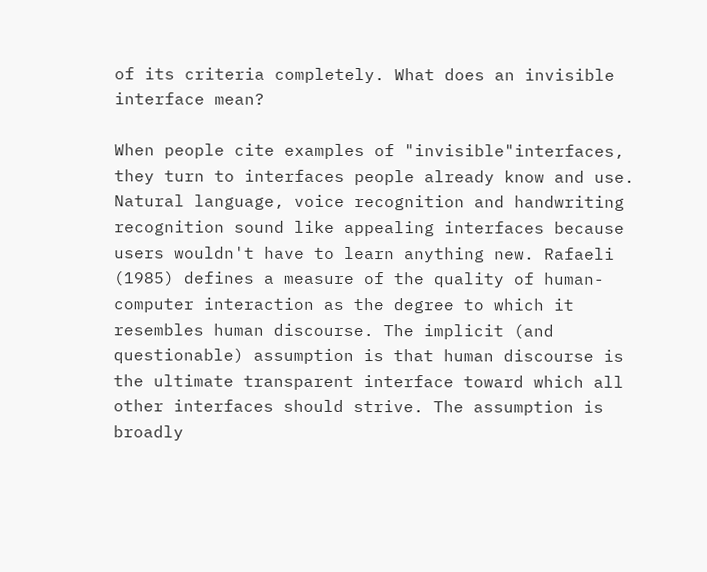of its criteria completely. What does an invisible interface mean?

When people cite examples of "invisible"interfaces, they turn to interfaces people already know and use. Natural language, voice recognition and handwriting recognition sound like appealing interfaces because users wouldn't have to learn anything new. Rafaeli (1985) defines a measure of the quality of human-computer interaction as the degree to which it resembles human discourse. The implicit (and questionable) assumption is that human discourse is the ultimate transparent interface toward which all other interfaces should strive. The assumption is broadly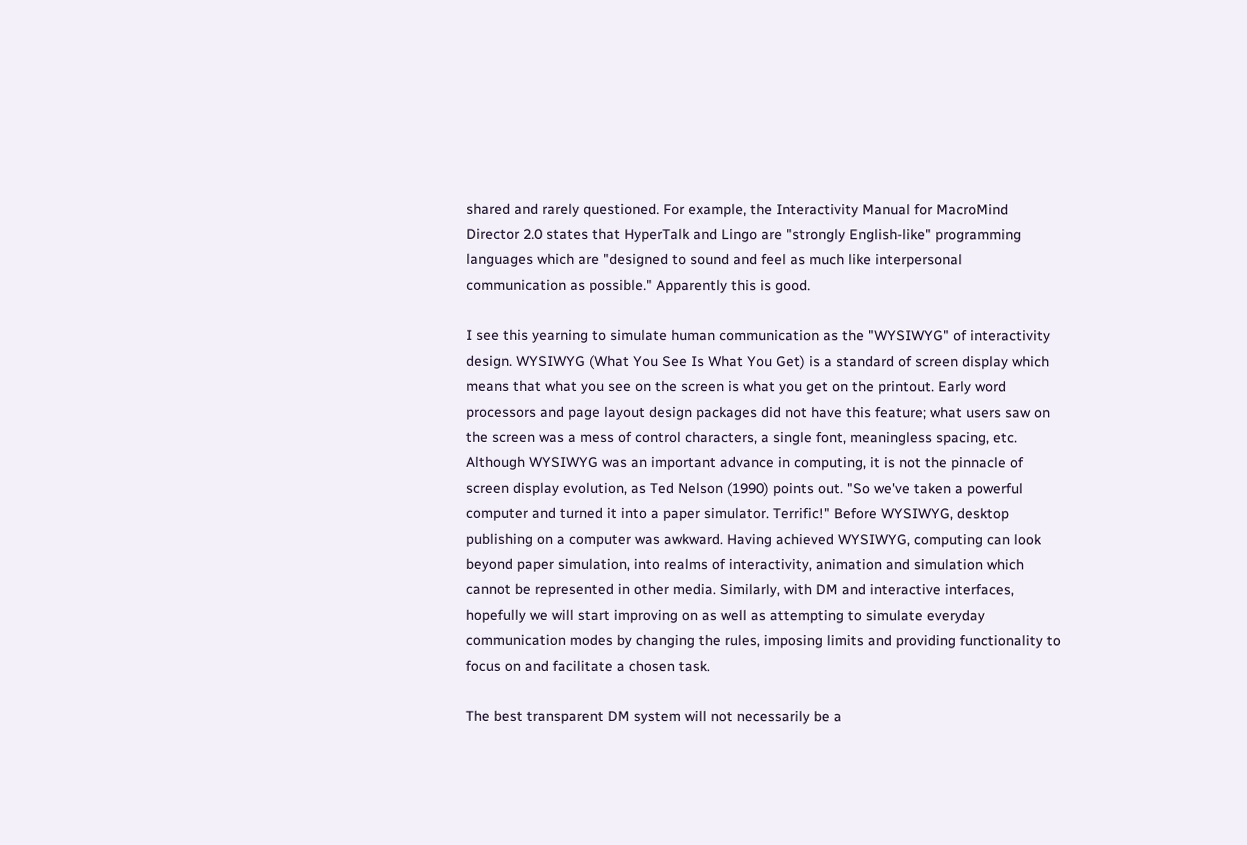shared and rarely questioned. For example, the Interactivity Manual for MacroMind Director 2.0 states that HyperTalk and Lingo are "strongly English-like" programming languages which are "designed to sound and feel as much like interpersonal communication as possible." Apparently this is good.

I see this yearning to simulate human communication as the "WYSIWYG" of interactivity design. WYSIWYG (What You See Is What You Get) is a standard of screen display which means that what you see on the screen is what you get on the printout. Early word processors and page layout design packages did not have this feature; what users saw on the screen was a mess of control characters, a single font, meaningless spacing, etc. Although WYSIWYG was an important advance in computing, it is not the pinnacle of screen display evolution, as Ted Nelson (1990) points out. "So we've taken a powerful computer and turned it into a paper simulator. Terrific!" Before WYSIWYG, desktop publishing on a computer was awkward. Having achieved WYSIWYG, computing can look beyond paper simulation, into realms of interactivity, animation and simulation which cannot be represented in other media. Similarly, with DM and interactive interfaces, hopefully we will start improving on as well as attempting to simulate everyday communication modes by changing the rules, imposing limits and providing functionality to focus on and facilitate a chosen task.

The best transparent DM system will not necessarily be a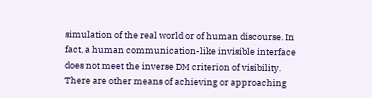simulation of the real world or of human discourse. In fact, a human communication-like invisible interface does not meet the inverse DM criterion of visibility. There are other means of achieving or approaching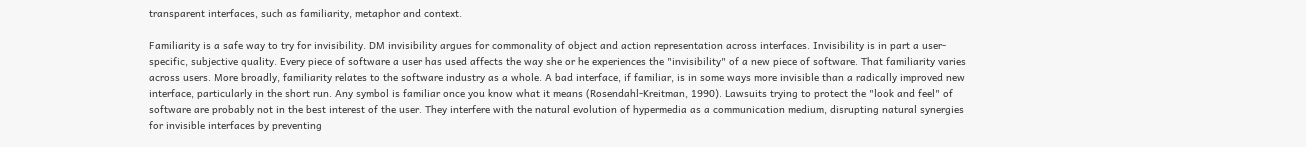transparent interfaces, such as familiarity, metaphor and context.

Familiarity is a safe way to try for invisibility. DM invisibility argues for commonality of object and action representation across interfaces. Invisibility is in part a user-specific, subjective quality. Every piece of software a user has used affects the way she or he experiences the "invisibility" of a new piece of software. That familiarity varies across users. More broadly, familiarity relates to the software industry as a whole. A bad interface, if familiar, is in some ways more invisible than a radically improved new interface, particularly in the short run. Any symbol is familiar once you know what it means (Rosendahl-Kreitman, 1990). Lawsuits trying to protect the "look and feel" of software are probably not in the best interest of the user. They interfere with the natural evolution of hypermedia as a communication medium, disrupting natural synergies for invisible interfaces by preventing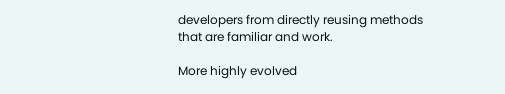developers from directly reusing methods that are familiar and work.

More highly evolved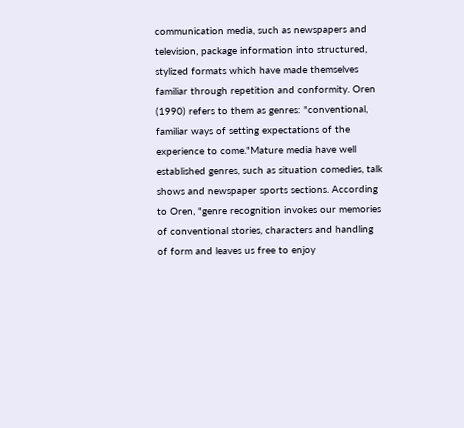communication media, such as newspapers and television, package information into structured, stylized formats which have made themselves familiar through repetition and conformity. Oren (1990) refers to them as genres: "conventional, familiar ways of setting expectations of the experience to come."Mature media have well established genres, such as situation comedies, talk shows and newspaper sports sections. According to Oren, "genre recognition invokes our memories of conventional stories, characters and handling of form and leaves us free to enjoy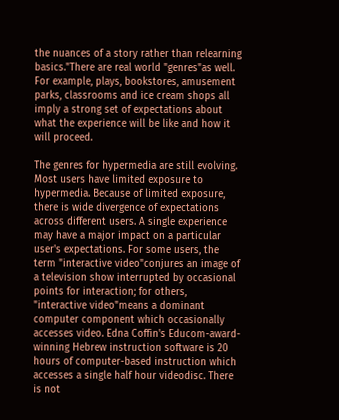the nuances of a story rather than relearning basics."There are real world "genres"as well. For example, plays, bookstores, amusement parks, classrooms and ice cream shops all imply a strong set of expectations about what the experience will be like and how it will proceed.

The genres for hypermedia are still evolving. Most users have limited exposure to hypermedia. Because of limited exposure, there is wide divergence of expectations across different users. A single experience may have a major impact on a particular user's expectations. For some users, the term "interactive video"conjures an image of a television show interrupted by occasional points for interaction; for others, "interactive video"means a dominant computer component which occasionally accesses video. Edna Coffin's Educom-award-winning Hebrew instruction software is 20 hours of computer-based instruction which accesses a single half hour videodisc. There is not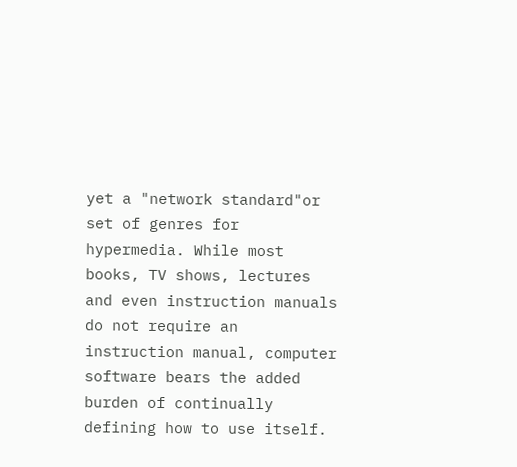yet a "network standard"or set of genres for hypermedia. While most books, TV shows, lectures and even instruction manuals do not require an instruction manual, computer software bears the added burden of continually defining how to use itself.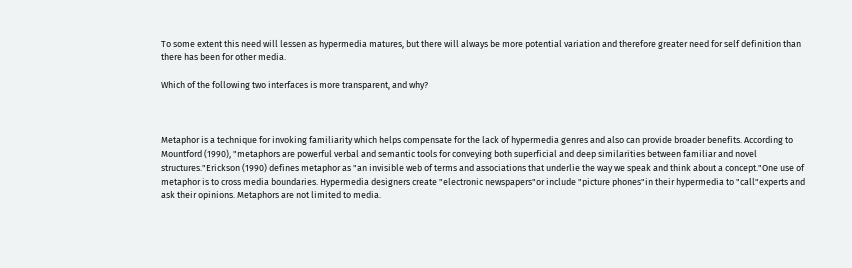To some extent this need will lessen as hypermedia matures, but there will always be more potential variation and therefore greater need for self definition than there has been for other media.

Which of the following two interfaces is more transparent, and why?



Metaphor is a technique for invoking familiarity which helps compensate for the lack of hypermedia genres and also can provide broader benefits. According to Mountford (1990), "metaphors are powerful verbal and semantic tools for conveying both superficial and deep similarities between familiar and novel structures."Erickson (1990) defines metaphor as "an invisible web of terms and associations that underlie the way we speak and think about a concept."One use of metaphor is to cross media boundaries. Hypermedia designers create "electronic newspapers"or include "picture phones"in their hypermedia to "call"experts and ask their opinions. Metaphors are not limited to media.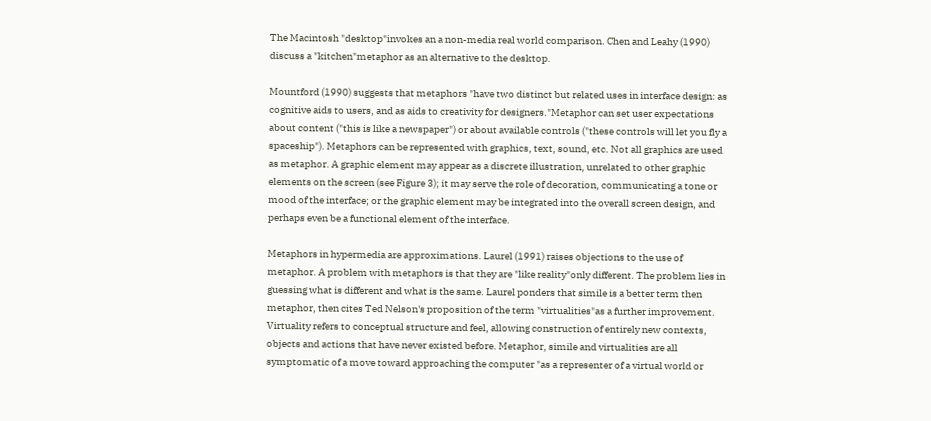The Macintosh "desktop"invokes an a non-media real world comparison. Chen and Leahy (1990) discuss a "kitchen"metaphor as an alternative to the desktop.

Mountford (1990) suggests that metaphors "have two distinct but related uses in interface design: as cognitive aids to users, and as aids to creativity for designers."Metaphor can set user expectations about content ("this is like a newspaper") or about available controls ("these controls will let you fly a spaceship"). Metaphors can be represented with graphics, text, sound, etc. Not all graphics are used as metaphor. A graphic element may appear as a discrete illustration, unrelated to other graphic elements on the screen (see Figure 3); it may serve the role of decoration, communicating a tone or mood of the interface; or the graphic element may be integrated into the overall screen design, and perhaps even be a functional element of the interface.

Metaphors in hypermedia are approximations. Laurel (1991) raises objections to the use of metaphor. A problem with metaphors is that they are "like reality"only different. The problem lies in guessing what is different and what is the same. Laurel ponders that simile is a better term then metaphor, then cites Ted Nelson's proposition of the term "virtualities"as a further improvement. Virtuality refers to conceptual structure and feel, allowing construction of entirely new contexts, objects and actions that have never existed before. Metaphor, simile and virtualities are all symptomatic of a move toward approaching the computer "as a representer of a virtual world or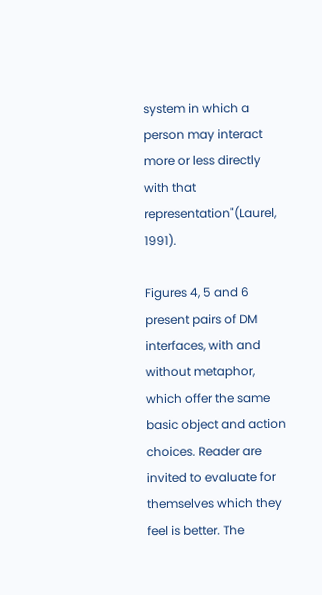system in which a person may interact more or less directly with that representation"(Laurel, 1991).

Figures 4, 5 and 6 present pairs of DM interfaces, with and without metaphor, which offer the same basic object and action choices. Reader are invited to evaluate for themselves which they feel is better. The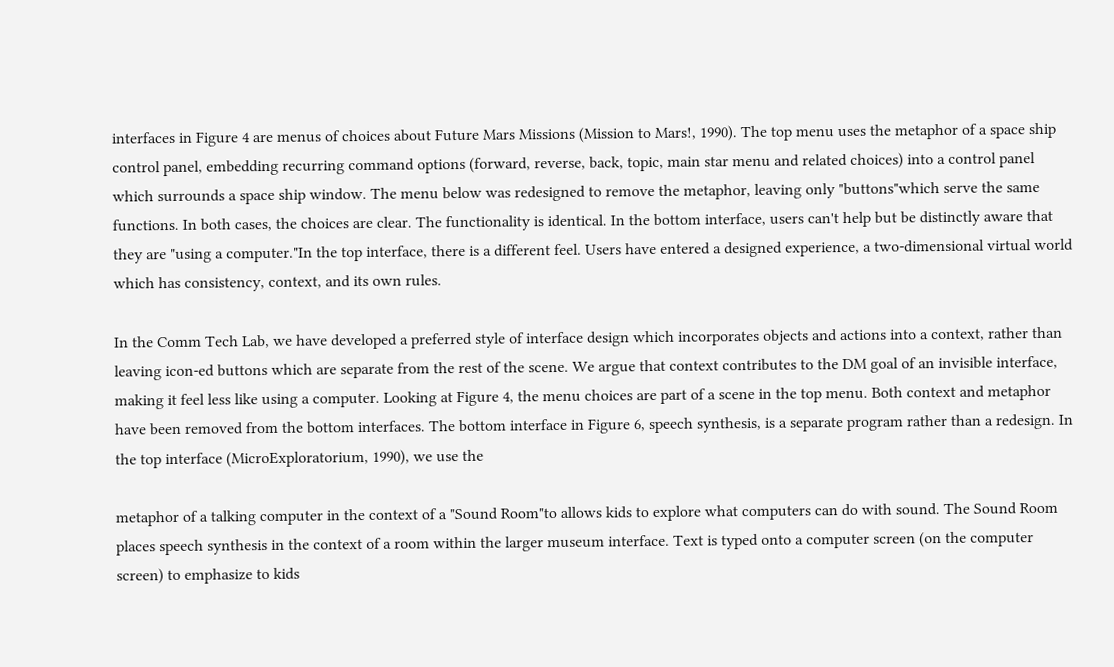interfaces in Figure 4 are menus of choices about Future Mars Missions (Mission to Mars!, 1990). The top menu uses the metaphor of a space ship control panel, embedding recurring command options (forward, reverse, back, topic, main star menu and related choices) into a control panel which surrounds a space ship window. The menu below was redesigned to remove the metaphor, leaving only "buttons"which serve the same functions. In both cases, the choices are clear. The functionality is identical. In the bottom interface, users can't help but be distinctly aware that they are "using a computer."In the top interface, there is a different feel. Users have entered a designed experience, a two-dimensional virtual world which has consistency, context, and its own rules.

In the Comm Tech Lab, we have developed a preferred style of interface design which incorporates objects and actions into a context, rather than leaving icon-ed buttons which are separate from the rest of the scene. We argue that context contributes to the DM goal of an invisible interface, making it feel less like using a computer. Looking at Figure 4, the menu choices are part of a scene in the top menu. Both context and metaphor have been removed from the bottom interfaces. The bottom interface in Figure 6, speech synthesis, is a separate program rather than a redesign. In the top interface (MicroExploratorium, 1990), we use the

metaphor of a talking computer in the context of a "Sound Room"to allows kids to explore what computers can do with sound. The Sound Room places speech synthesis in the context of a room within the larger museum interface. Text is typed onto a computer screen (on the computer screen) to emphasize to kids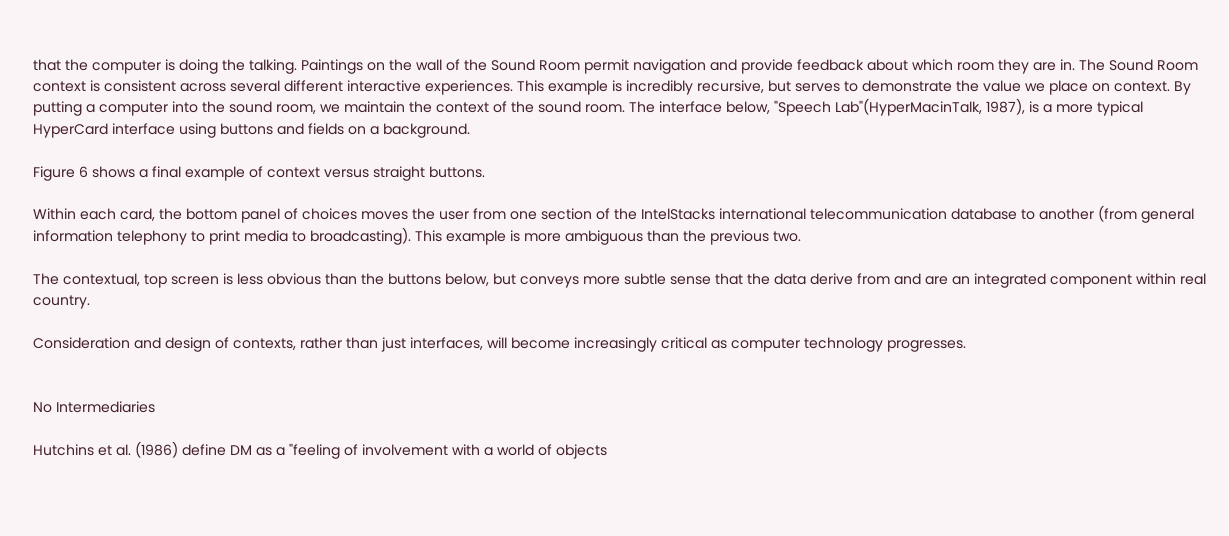that the computer is doing the talking. Paintings on the wall of the Sound Room permit navigation and provide feedback about which room they are in. The Sound Room context is consistent across several different interactive experiences. This example is incredibly recursive, but serves to demonstrate the value we place on context. By putting a computer into the sound room, we maintain the context of the sound room. The interface below, "Speech Lab"(HyperMacinTalk, 1987), is a more typical HyperCard interface using buttons and fields on a background.

Figure 6 shows a final example of context versus straight buttons.

Within each card, the bottom panel of choices moves the user from one section of the IntelStacks international telecommunication database to another (from general information telephony to print media to broadcasting). This example is more ambiguous than the previous two.

The contextual, top screen is less obvious than the buttons below, but conveys more subtle sense that the data derive from and are an integrated component within real country.

Consideration and design of contexts, rather than just interfaces, will become increasingly critical as computer technology progresses.


No Intermediaries

Hutchins et al. (1986) define DM as a "feeling of involvement with a world of objects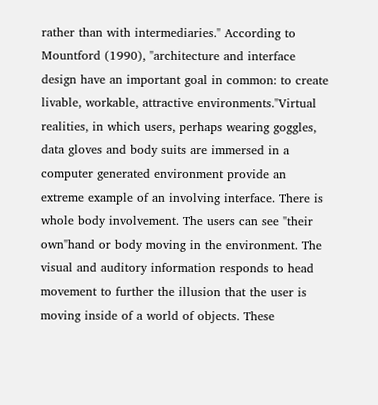rather than with intermediaries." According to Mountford (1990), "architecture and interface design have an important goal in common: to create livable, workable, attractive environments."Virtual realities, in which users, perhaps wearing goggles, data gloves and body suits are immersed in a computer generated environment provide an extreme example of an involving interface. There is whole body involvement. The users can see "their own"hand or body moving in the environment. The visual and auditory information responds to head movement to further the illusion that the user is moving inside of a world of objects. These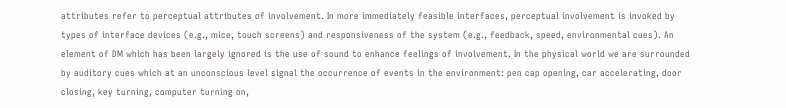attributes refer to perceptual attributes of involvement. In more immediately feasible interfaces, perceptual involvement is invoked by types of interface devices (e.g., mice, touch screens) and responsiveness of the system (e.g., feedback, speed, environmental cues). An element of DM which has been largely ignored is the use of sound to enhance feelings of involvement. In the physical world we are surrounded by auditory cues which at an unconscious level signal the occurrence of events in the environment: pen cap opening, car accelerating, door closing, key turning, computer turning on,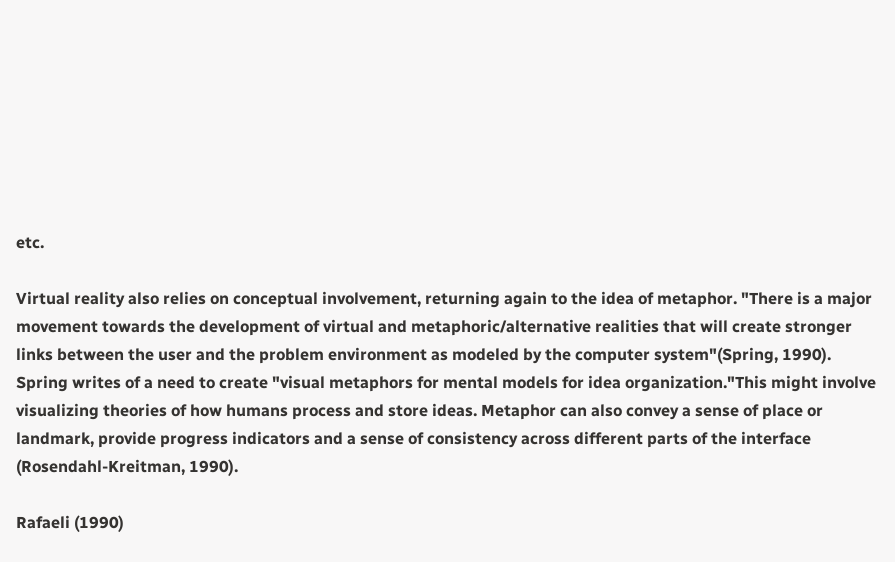etc.

Virtual reality also relies on conceptual involvement, returning again to the idea of metaphor. "There is a major movement towards the development of virtual and metaphoric/alternative realities that will create stronger links between the user and the problem environment as modeled by the computer system"(Spring, 1990). Spring writes of a need to create "visual metaphors for mental models for idea organization."This might involve visualizing theories of how humans process and store ideas. Metaphor can also convey a sense of place or landmark, provide progress indicators and a sense of consistency across different parts of the interface (Rosendahl-Kreitman, 1990).

Rafaeli (1990)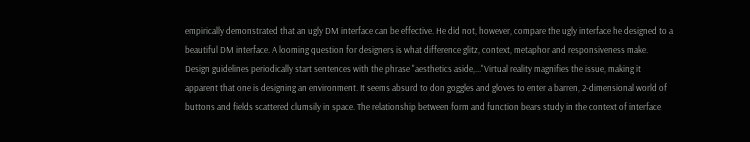empirically demonstrated that an ugly DM interface can be effective. He did not, however, compare the ugly interface he designed to a beautiful DM interface. A looming question for designers is what difference glitz, context, metaphor and responsiveness make. Design guidelines periodically start sentences with the phrase "aesthetics aside,..."Virtual reality magnifies the issue, making it apparent that one is designing an environment. It seems absurd to don goggles and gloves to enter a barren, 2-dimensional world of buttons and fields scattered clumsily in space. The relationship between form and function bears study in the context of interface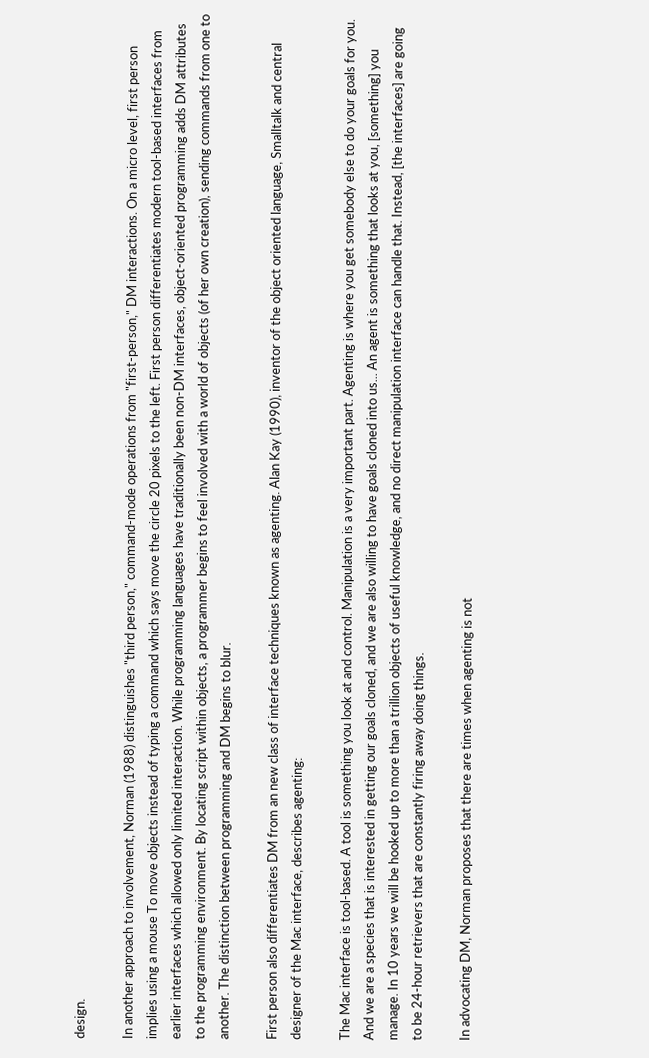design.

In another approach to involvement, Norman (1988) distinguishes "third person," command-mode operations from "first-person," DM interactions. On a micro level, first person implies using a mouse To move objects instead of typing a command which says move the circle 20 pixels to the left. First person differentiates modern tool-based interfaces from earlier interfaces which allowed only limited interaction. While programming languages have traditionally been non-DM interfaces, object-oriented programming adds DM attributes to the programming environment. By locating script within objects, a programmer begins to feel involved with a world of objects (of her own creation), sending commands from one to another. The distinction between programming and DM begins to blur.

First person also differentiates DM from an new class of interface techniques known as agenting. Alan Kay (1990), inventor of the object oriented language, Smalltalk and central designer of the Mac interface, describes agenting:

The Mac interface is tool-based. A tool is something you look at and control. Manipulation is a very important part. Agenting is where you get somebody else to do your goals for you. And we are a species that is interested in getting our goals cloned, and we are also willing to have goals cloned into us... An agent is something that looks at you, [something] you manage. In 10 years we will be hooked up to more than a trillion objects of useful knowledge, and no direct manipulation interface can handle that. Instead, [the interfaces] are going to be 24-hour retrievers that are constantly firing away doing things.

In advocating DM, Norman proposes that there are times when agenting is not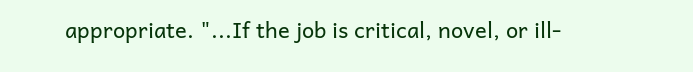appropriate. "...If the job is critical, novel, or ill-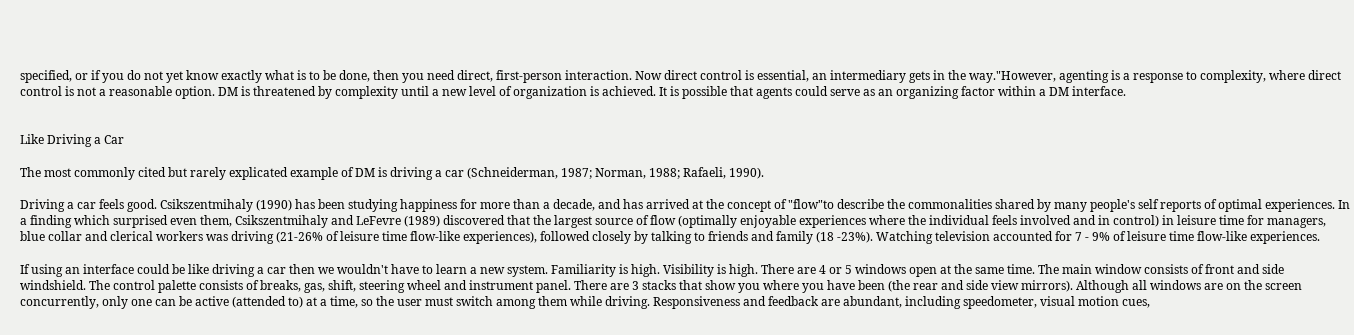specified, or if you do not yet know exactly what is to be done, then you need direct, first-person interaction. Now direct control is essential, an intermediary gets in the way."However, agenting is a response to complexity, where direct control is not a reasonable option. DM is threatened by complexity until a new level of organization is achieved. It is possible that agents could serve as an organizing factor within a DM interface.


Like Driving a Car

The most commonly cited but rarely explicated example of DM is driving a car (Schneiderman, 1987; Norman, 1988; Rafaeli, 1990).

Driving a car feels good. Csikszentmihaly (1990) has been studying happiness for more than a decade, and has arrived at the concept of "flow"to describe the commonalities shared by many people's self reports of optimal experiences. In a finding which surprised even them, Csikszentmihaly and LeFevre (1989) discovered that the largest source of flow (optimally enjoyable experiences where the individual feels involved and in control) in leisure time for managers, blue collar and clerical workers was driving (21-26% of leisure time flow-like experiences), followed closely by talking to friends and family (18 -23%). Watching television accounted for 7 - 9% of leisure time flow-like experiences.

If using an interface could be like driving a car then we wouldn't have to learn a new system. Familiarity is high. Visibility is high. There are 4 or 5 windows open at the same time. The main window consists of front and side windshield. The control palette consists of breaks, gas, shift, steering wheel and instrument panel. There are 3 stacks that show you where you have been (the rear and side view mirrors). Although all windows are on the screen concurrently, only one can be active (attended to) at a time, so the user must switch among them while driving. Responsiveness and feedback are abundant, including speedometer, visual motion cues,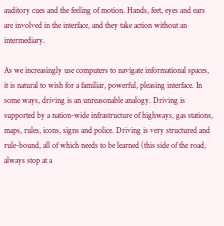auditory cues and the feeling of motion. Hands, feet, eyes and ears are involved in the interface, and they take action without an intermediary.

As we increasingly use computers to navigate informational spaces, it is natural to wish for a familiar, powerful, pleasing interface. In some ways, driving is an unreasonable analogy. Driving is supported by a nation-wide infrastructure of highways, gas stations, maps, rules, icons, signs and police. Driving is very structured and rule-bound, all of which needs to be learned (this side of the road, always stop at a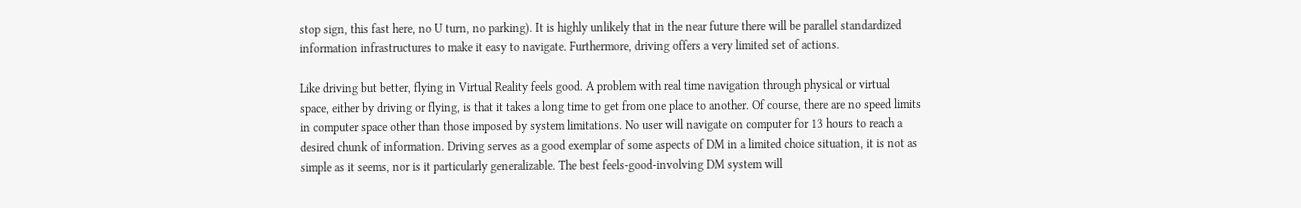stop sign, this fast here, no U turn, no parking). It is highly unlikely that in the near future there will be parallel standardized information infrastructures to make it easy to navigate. Furthermore, driving offers a very limited set of actions.

Like driving but better, flying in Virtual Reality feels good. A problem with real time navigation through physical or virtual space, either by driving or flying, is that it takes a long time to get from one place to another. Of course, there are no speed limits in computer space other than those imposed by system limitations. No user will navigate on computer for 13 hours to reach a desired chunk of information. Driving serves as a good exemplar of some aspects of DM in a limited choice situation, it is not as simple as it seems, nor is it particularly generalizable. The best feels-good-involving DM system will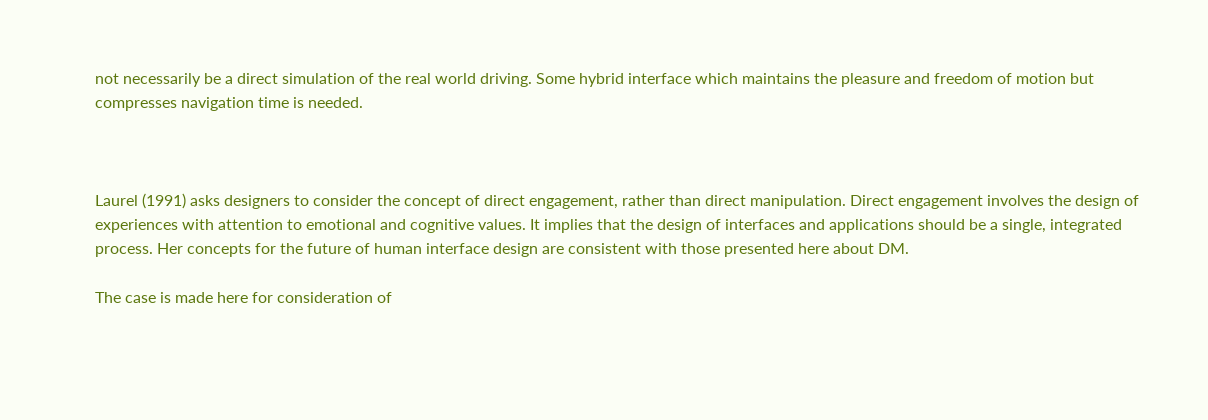not necessarily be a direct simulation of the real world driving. Some hybrid interface which maintains the pleasure and freedom of motion but compresses navigation time is needed.



Laurel (1991) asks designers to consider the concept of direct engagement, rather than direct manipulation. Direct engagement involves the design of experiences with attention to emotional and cognitive values. It implies that the design of interfaces and applications should be a single, integrated process. Her concepts for the future of human interface design are consistent with those presented here about DM.

The case is made here for consideration of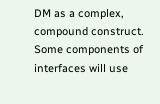DM as a complex, compound construct. Some components of interfaces will use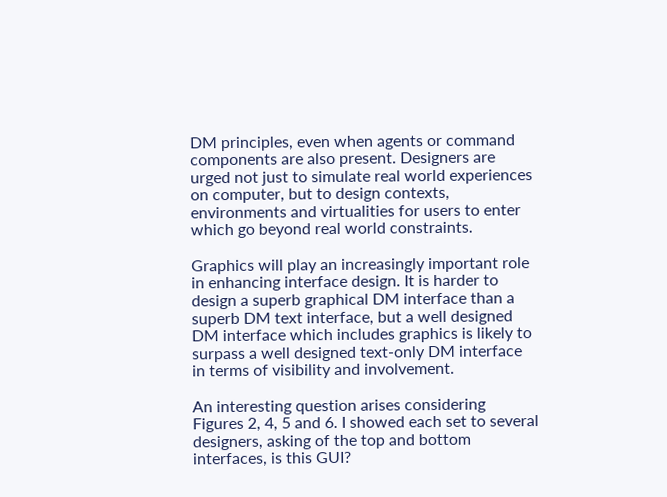DM principles, even when agents or command components are also present. Designers are urged not just to simulate real world experiences on computer, but to design contexts, environments and virtualities for users to enter which go beyond real world constraints.

Graphics will play an increasingly important role in enhancing interface design. It is harder to design a superb graphical DM interface than a superb DM text interface, but a well designed DM interface which includes graphics is likely to surpass a well designed text-only DM interface in terms of visibility and involvement.

An interesting question arises considering Figures 2, 4, 5 and 6. I showed each set to several designers, asking of the top and bottom interfaces, is this GUI?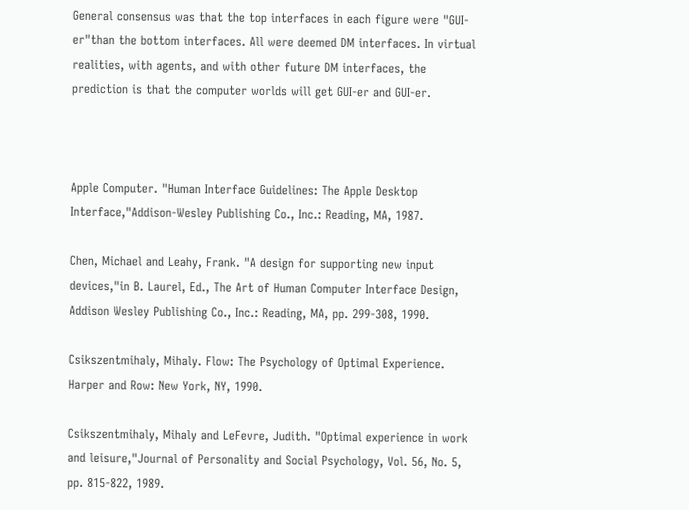General consensus was that the top interfaces in each figure were "GUI-er"than the bottom interfaces. All were deemed DM interfaces. In virtual realities, with agents, and with other future DM interfaces, the prediction is that the computer worlds will get GUI-er and GUI-er.



Apple Computer. "Human Interface Guidelines: The Apple Desktop Interface,"Addison-Wesley Publishing Co., Inc.: Reading, MA, 1987.

Chen, Michael and Leahy, Frank. "A design for supporting new input devices,"in B. Laurel, Ed., The Art of Human Computer Interface Design, Addison Wesley Publishing Co., Inc.: Reading, MA, pp. 299-308, 1990.

Csikszentmihaly, Mihaly. Flow: The Psychology of Optimal Experience. Harper and Row: New York, NY, 1990.

Csikszentmihaly, Mihaly and LeFevre, Judith. "Optimal experience in work and leisure,"Journal of Personality and Social Psychology, Vol. 56, No. 5, pp. 815-822, 1989.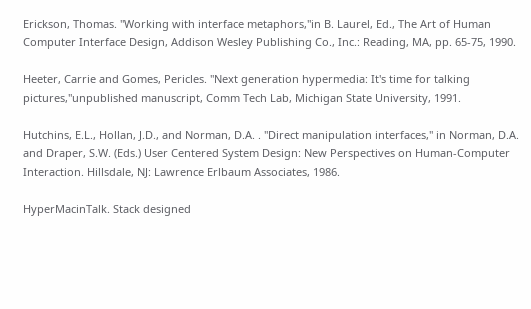Erickson, Thomas. "Working with interface metaphors,"in B. Laurel, Ed., The Art of Human Computer Interface Design, Addison Wesley Publishing Co., Inc.: Reading, MA, pp. 65-75, 1990.

Heeter, Carrie and Gomes, Pericles. "Next generation hypermedia: It's time for talking pictures,"unpublished manuscript, Comm Tech Lab, Michigan State University, 1991.

Hutchins, E.L., Hollan, J.D., and Norman, D.A. . "Direct manipulation interfaces," in Norman, D.A. and Draper, S.W. (Eds.) User Centered System Design: New Perspectives on Human-Computer Interaction. Hillsdale, NJ: Lawrence Erlbaum Associates, 1986.

HyperMacinTalk. Stack designed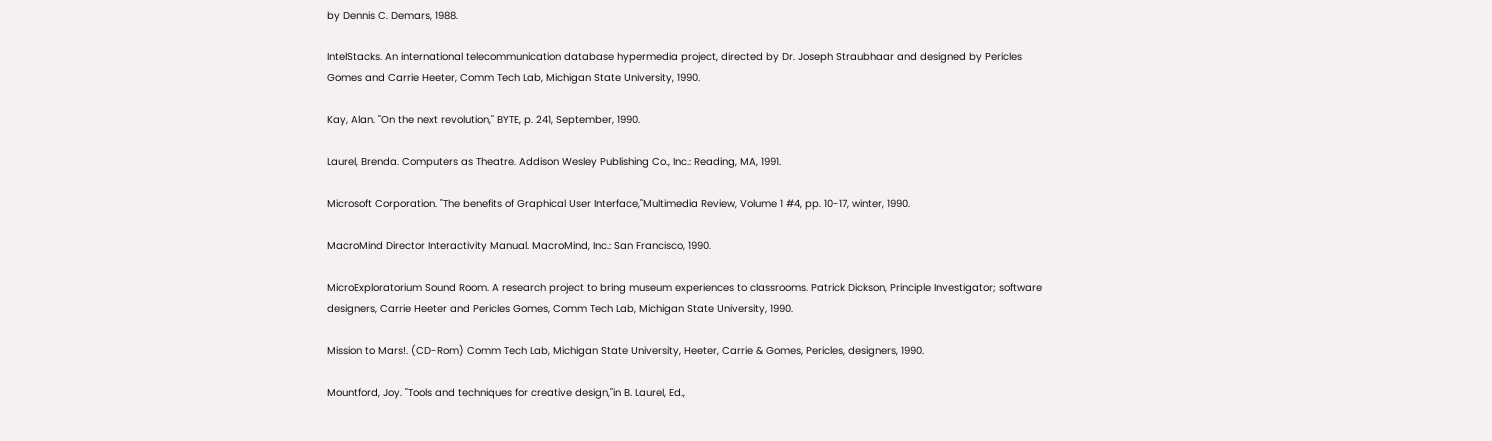by Dennis C. Demars, 1988.

IntelStacks. An international telecommunication database hypermedia project, directed by Dr. Joseph Straubhaar and designed by Pericles Gomes and Carrie Heeter, Comm Tech Lab, Michigan State University, 1990.

Kay, Alan. "On the next revolution," BYTE, p. 241, September, 1990.

Laurel, Brenda. Computers as Theatre. Addison Wesley Publishing Co., Inc.: Reading, MA, 1991.

Microsoft Corporation. "The benefits of Graphical User Interface,"Multimedia Review, Volume 1 #4, pp. 10-17, winter, 1990.

MacroMind Director Interactivity Manual. MacroMind, Inc.: San Francisco, 1990.

MicroExploratorium Sound Room. A research project to bring museum experiences to classrooms. Patrick Dickson, Principle Investigator; software designers, Carrie Heeter and Pericles Gomes, Comm Tech Lab, Michigan State University, 1990.

Mission to Mars!. (CD-Rom) Comm Tech Lab, Michigan State University, Heeter, Carrie & Gomes, Pericles, designers, 1990.

Mountford, Joy. "Tools and techniques for creative design,"in B. Laurel, Ed.,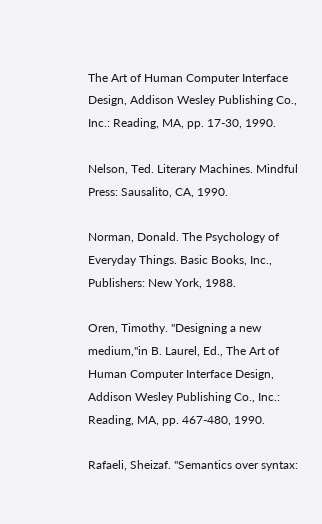The Art of Human Computer Interface Design, Addison Wesley Publishing Co., Inc.: Reading, MA, pp. 17-30, 1990.

Nelson, Ted. Literary Machines. Mindful Press: Sausalito, CA, 1990.

Norman, Donald. The Psychology of Everyday Things. Basic Books, Inc., Publishers: New York, 1988.

Oren, Timothy. "Designing a new medium,"in B. Laurel, Ed., The Art of Human Computer Interface Design, Addison Wesley Publishing Co., Inc.: Reading, MA, pp. 467-480, 1990.

Rafaeli, Sheizaf. "Semantics over syntax: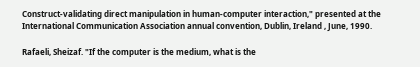Construct-validating direct manipulation in human-computer interaction," presented at the International Communication Association annual convention, Dublin, Ireland , June, 1990.

Rafaeli, Sheizaf. "If the computer is the medium, what is the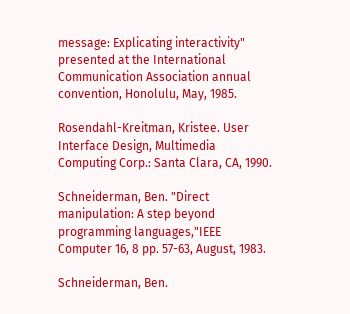message: Explicating interactivity" presented at the International Communication Association annual convention, Honolulu, May, 1985.

Rosendahl-Kreitman, Kristee. User Interface Design, Multimedia Computing Corp.: Santa Clara, CA, 1990.

Schneiderman, Ben. "Direct manipulation: A step beyond programming languages,"IEEE Computer 16, 8 pp. 57-63, August, 1983.

Schneiderman, Ben.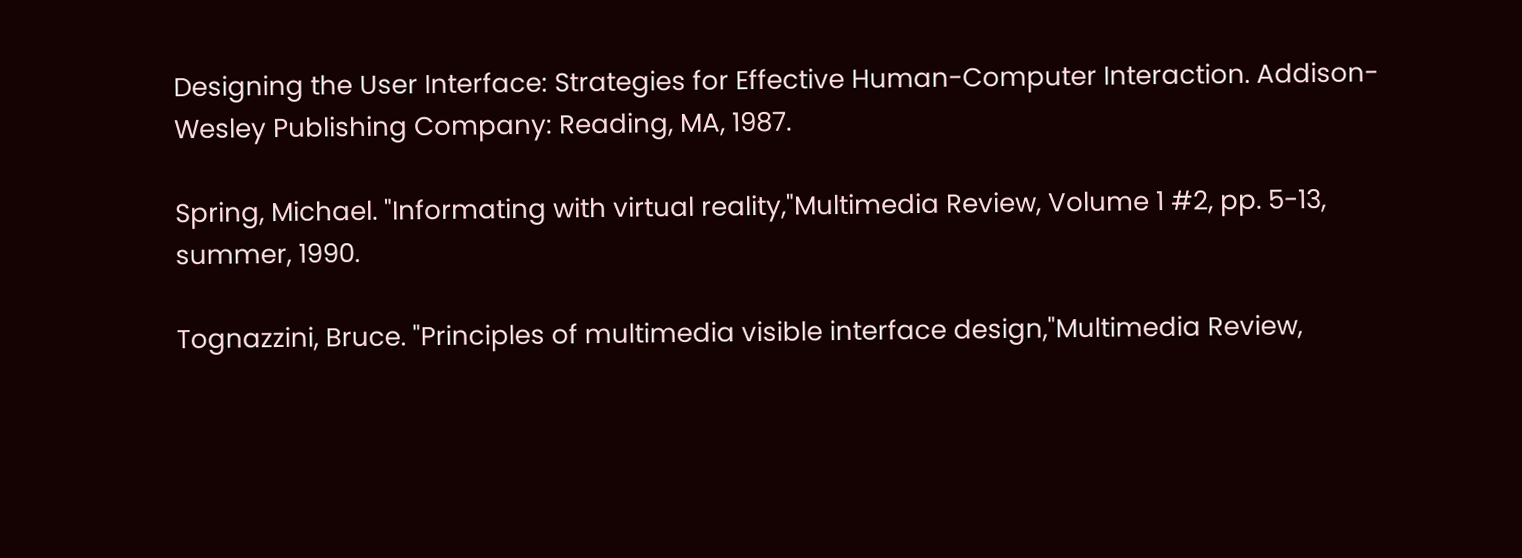Designing the User Interface: Strategies for Effective Human-Computer Interaction. Addison-Wesley Publishing Company: Reading, MA, 1987.

Spring, Michael. "Informating with virtual reality,"Multimedia Review, Volume 1 #2, pp. 5-13, summer, 1990.

Tognazzini, Bruce. "Principles of multimedia visible interface design,"Multimedia Review,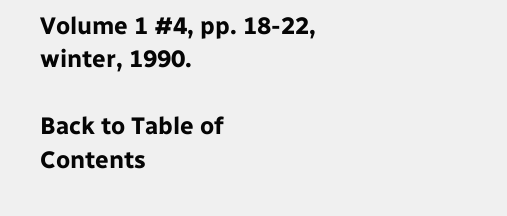Volume 1 #4, pp. 18-22, winter, 1990.

Back to Table of Contents